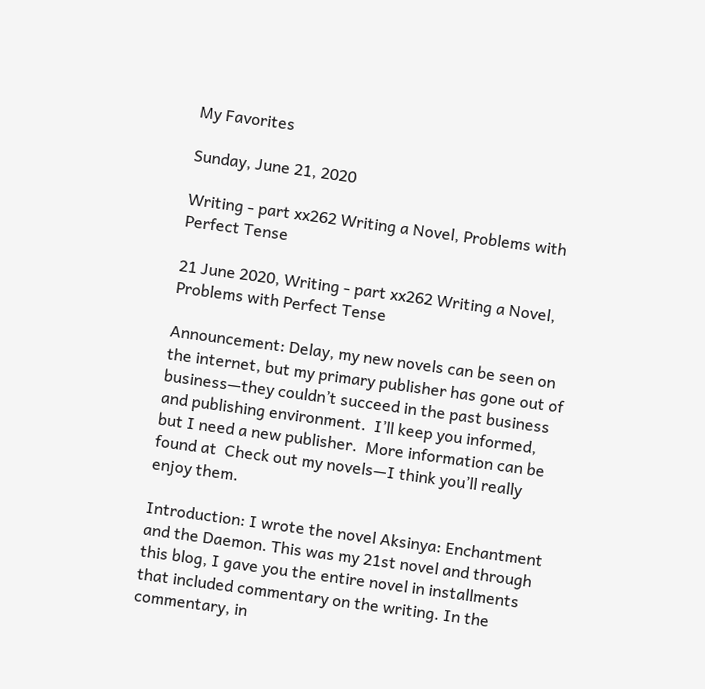My Favorites

Sunday, June 21, 2020

Writing - part xx262 Writing a Novel, Problems with Perfect Tense

21 June 2020, Writing - part xx262 Writing a Novel, Problems with Perfect Tense

Announcement: Delay, my new novels can be seen on the internet, but my primary publisher has gone out of business—they couldn’t succeed in the past business and publishing environment.  I’ll keep you informed, but I need a new publisher.  More information can be found at  Check out my novels—I think you’ll really enjoy them.

Introduction: I wrote the novel Aksinya: Enchantment and the Daemon. This was my 21st novel and through this blog, I gave you the entire novel in installments that included commentary on the writing. In the commentary, in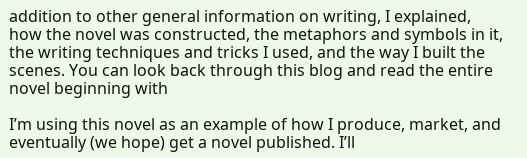addition to other general information on writing, I explained, how the novel was constructed, the metaphors and symbols in it, the writing techniques and tricks I used, and the way I built the scenes. You can look back through this blog and read the entire novel beginning with

I’m using this novel as an example of how I produce, market, and eventually (we hope) get a novel published. I’ll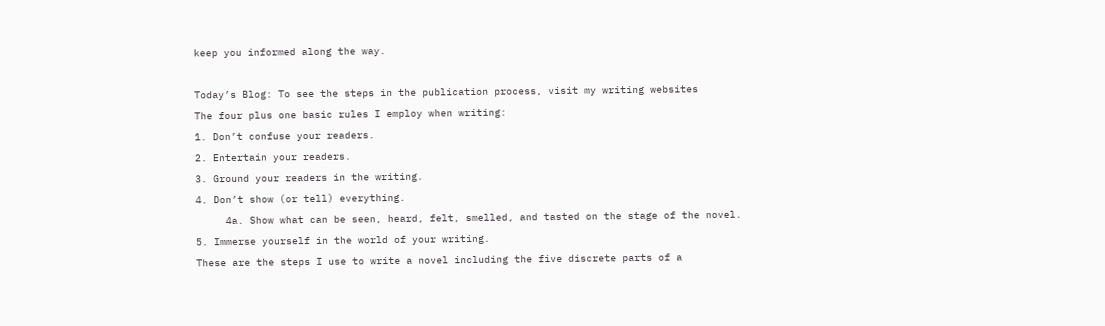keep you informed along the way.

Today’s Blog: To see the steps in the publication process, visit my writing websites
The four plus one basic rules I employ when writing:
1. Don’t confuse your readers.
2. Entertain your readers.
3. Ground your readers in the writing.
4. Don’t show (or tell) everything.
     4a. Show what can be seen, heard, felt, smelled, and tasted on the stage of the novel.
5. Immerse yourself in the world of your writing.
These are the steps I use to write a novel including the five discrete parts of a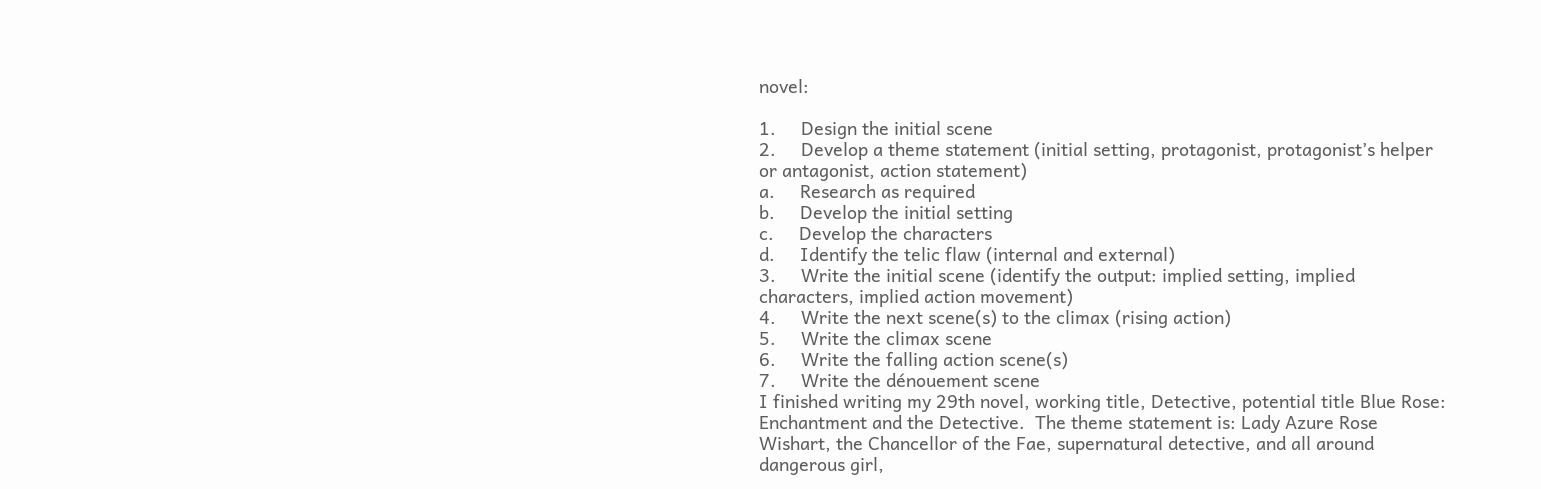novel:

1.     Design the initial scene
2.     Develop a theme statement (initial setting, protagonist, protagonist’s helper or antagonist, action statement)
a.     Research as required
b.     Develop the initial setting
c.     Develop the characters
d.     Identify the telic flaw (internal and external)
3.     Write the initial scene (identify the output: implied setting, implied characters, implied action movement)
4.     Write the next scene(s) to the climax (rising action)
5.     Write the climax scene
6.     Write the falling action scene(s)
7.     Write the dénouement scene
I finished writing my 29th novel, working title, Detective, potential title Blue Rose: Enchantment and the Detective.  The theme statement is: Lady Azure Rose Wishart, the Chancellor of the Fae, supernatural detective, and all around dangerous girl,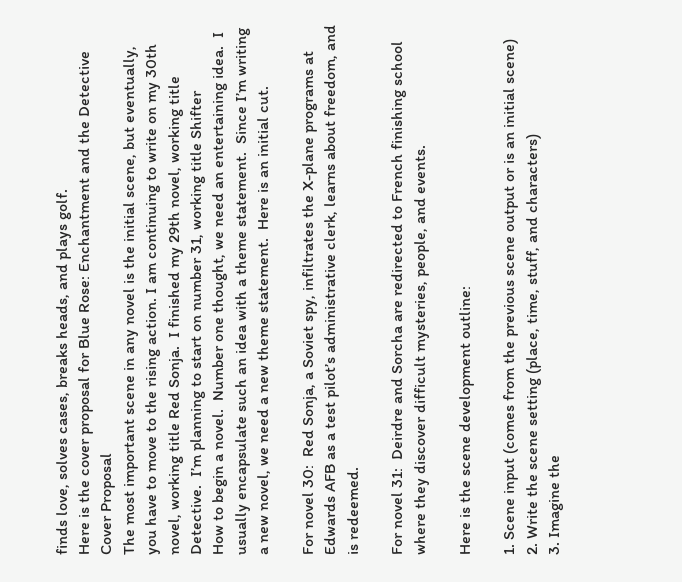finds love, solves cases, breaks heads, and plays golf.
Here is the cover proposal for Blue Rose: Enchantment and the Detective
Cover Proposal
The most important scene in any novel is the initial scene, but eventually, you have to move to the rising action. I am continuing to write on my 30th novel, working title Red Sonja.  I finished my 29th novel, working title Detective.  I’m planning to start on number 31, working title Shifter
How to begin a novel.  Number one thought, we need an entertaining idea.  I usually encapsulate such an idea with a theme statement.  Since I’m writing a new novel, we need a new theme statement.  Here is an initial cut.

For novel 30:  Red Sonja, a Soviet spy, infiltrates the X-plane programs at Edwards AFB as a test pilot’s administrative clerk, learns about freedom, and is redeemed.

For novel 31:  Deirdre and Sorcha are redirected to French finishing school where they discover difficult mysteries, people, and events.

Here is the scene development outline:

1. Scene input (comes from the previous scene output or is an initial scene)
2. Write the scene setting (place, time, stuff, and characters)
3. Imagine the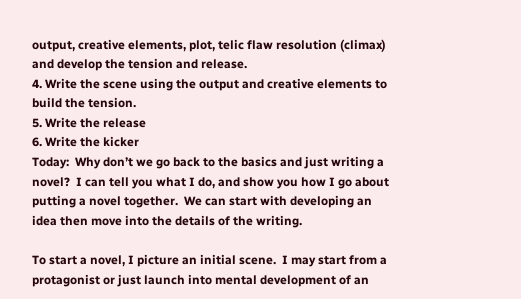output, creative elements, plot, telic flaw resolution (climax) and develop the tension and release.
4. Write the scene using the output and creative elements to build the tension.
5. Write the release
6. Write the kicker
Today:  Why don’t we go back to the basics and just writing a novel?  I can tell you what I do, and show you how I go about putting a novel together.  We can start with developing an idea then move into the details of the writing.

To start a novel, I picture an initial scene.  I may start from a protagonist or just launch into mental development of an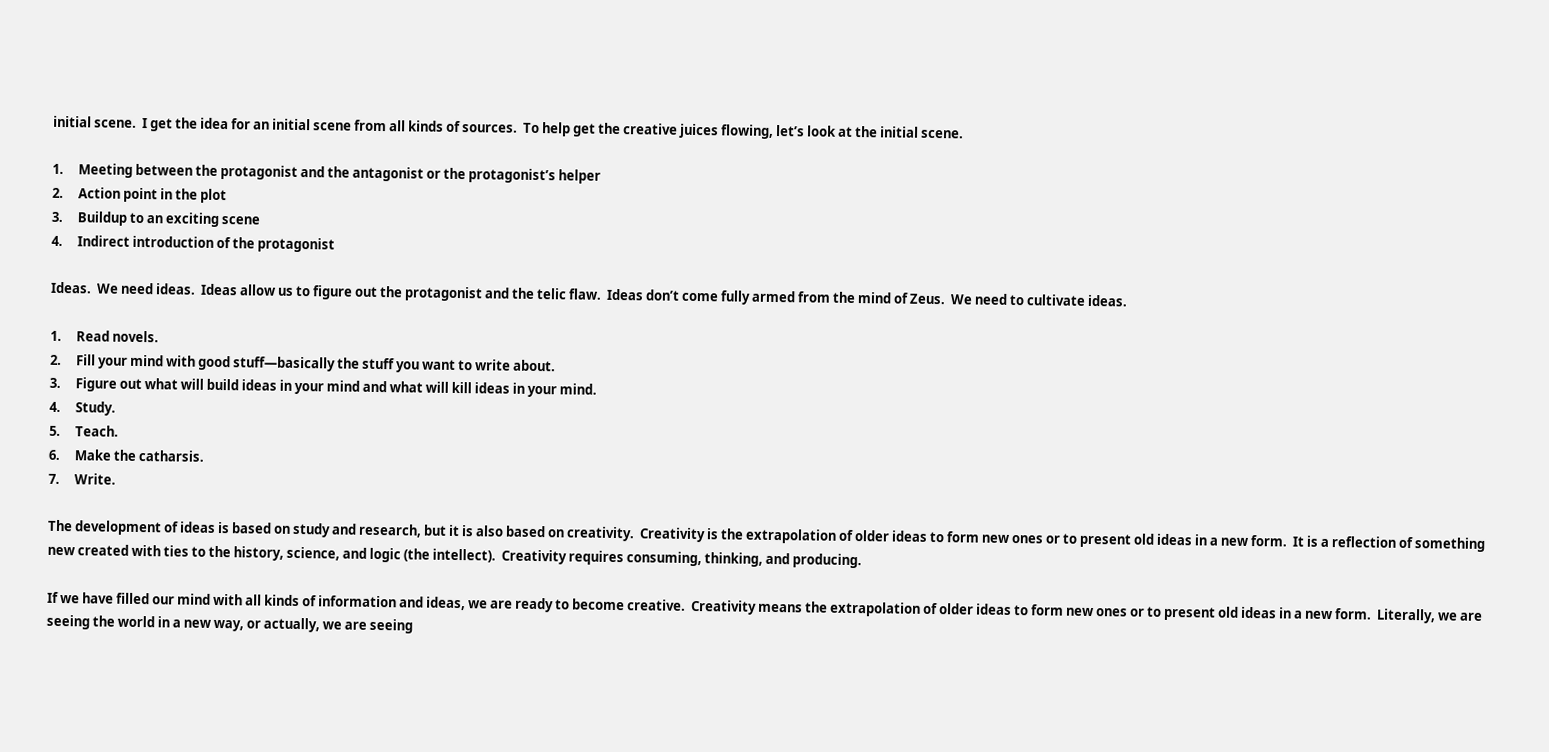initial scene.  I get the idea for an initial scene from all kinds of sources.  To help get the creative juices flowing, let’s look at the initial scene.

1.     Meeting between the protagonist and the antagonist or the protagonist’s helper
2.     Action point in the plot
3.     Buildup to an exciting scene
4.     Indirect introduction of the protagonist

Ideas.  We need ideas.  Ideas allow us to figure out the protagonist and the telic flaw.  Ideas don’t come fully armed from the mind of Zeus.  We need to cultivate ideas.

1.     Read novels.
2.     Fill your mind with good stuff—basically the stuff you want to write about.
3.     Figure out what will build ideas in your mind and what will kill ideas in your mind.
4.     Study.
5.     Teach.
6.     Make the catharsis.
7.     Write.

The development of ideas is based on study and research, but it is also based on creativity.  Creativity is the extrapolation of older ideas to form new ones or to present old ideas in a new form.  It is a reflection of something new created with ties to the history, science, and logic (the intellect).  Creativity requires consuming, thinking, and producing.

If we have filled our mind with all kinds of information and ideas, we are ready to become creative.  Creativity means the extrapolation of older ideas to form new ones or to present old ideas in a new form.  Literally, we are seeing the world in a new way, or actually, we are seeing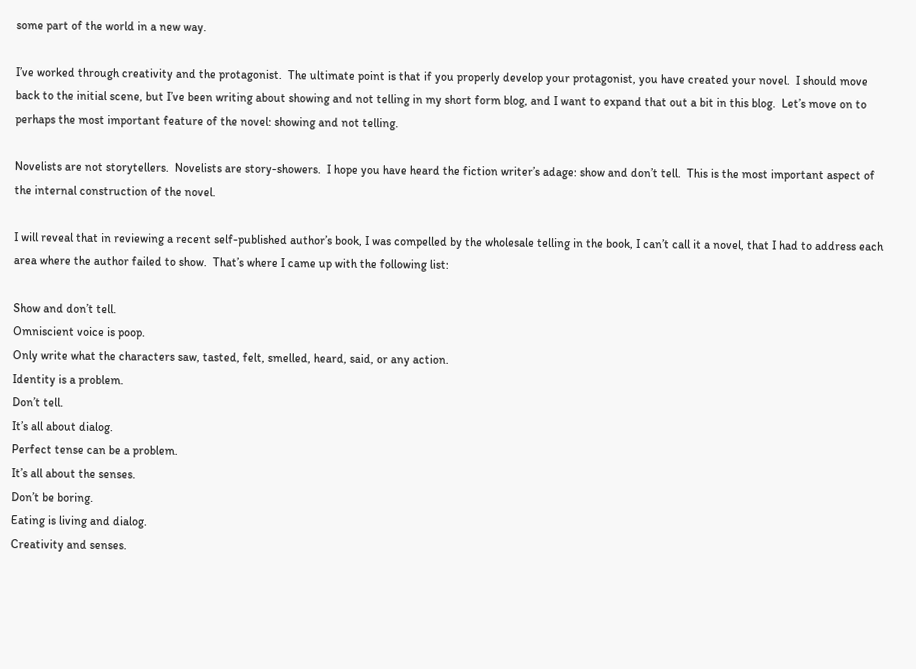some part of the world in a new way.

I’ve worked through creativity and the protagonist.  The ultimate point is that if you properly develop your protagonist, you have created your novel.  I should move back to the initial scene, but I’ve been writing about showing and not telling in my short form blog, and I want to expand that out a bit in this blog.  Let’s move on to perhaps the most important feature of the novel: showing and not telling.

Novelists are not storytellers.  Novelists are story-showers.  I hope you have heard the fiction writer’s adage: show and don’t tell.  This is the most important aspect of the internal construction of the novel.

I will reveal that in reviewing a recent self-published author’s book, I was compelled by the wholesale telling in the book, I can’t call it a novel, that I had to address each area where the author failed to show.  That’s where I came up with the following list:

Show and don’t tell.
Omniscient voice is poop.
Only write what the characters saw, tasted, felt, smelled, heard, said, or any action.
Identity is a problem.
Don’t tell.
It’s all about dialog.
Perfect tense can be a problem.
It’s all about the senses.
Don’t be boring.
Eating is living and dialog.
Creativity and senses.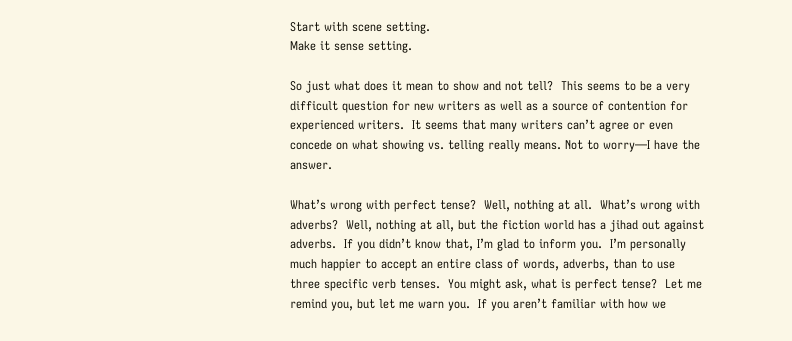Start with scene setting.
Make it sense setting.

So just what does it mean to show and not tell?  This seems to be a very difficult question for new writers as well as a source of contention for experienced writers.  It seems that many writers can’t agree or even concede on what showing vs. telling really means. Not to worry—I have the answer.

What’s wrong with perfect tense?  Well, nothing at all.  What’s wrong with adverbs?  Well, nothing at all, but the fiction world has a jihad out against adverbs.  If you didn’t know that, I’m glad to inform you.  I’m personally much happier to accept an entire class of words, adverbs, than to use three specific verb tenses.  You might ask, what is perfect tense?  Let me remind you, but let me warn you.  If you aren’t familiar with how we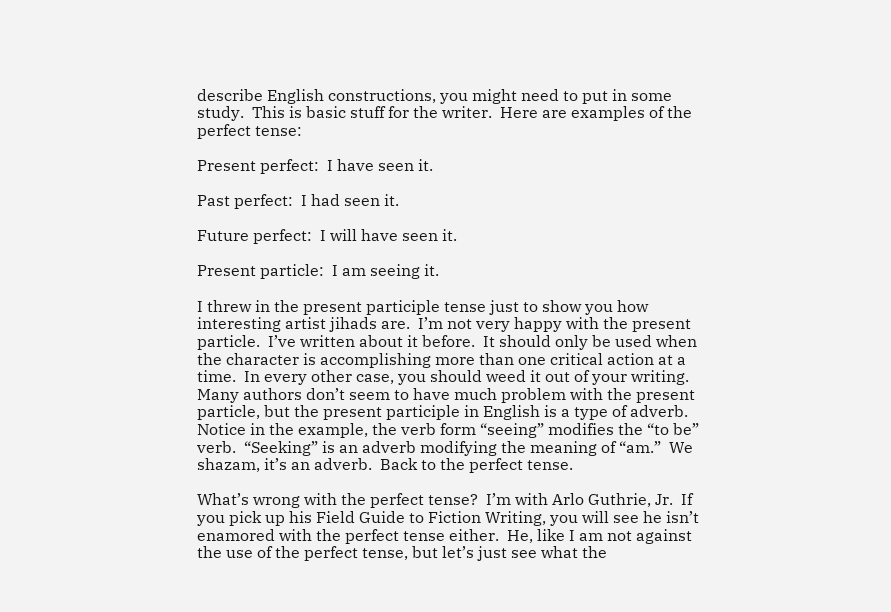describe English constructions, you might need to put in some study.  This is basic stuff for the writer.  Here are examples of the perfect tense:

Present perfect:  I have seen it.

Past perfect:  I had seen it.

Future perfect:  I will have seen it.

Present particle:  I am seeing it.

I threw in the present participle tense just to show you how interesting artist jihads are.  I’m not very happy with the present particle.  I’ve written about it before.  It should only be used when the character is accomplishing more than one critical action at a time.  In every other case, you should weed it out of your writing.  Many authors don’t seem to have much problem with the present particle, but the present participle in English is a type of adverb.  Notice in the example, the verb form “seeing” modifies the “to be” verb.  “Seeking” is an adverb modifying the meaning of “am.”  We shazam, it’s an adverb.  Back to the perfect tense.

What’s wrong with the perfect tense?  I’m with Arlo Guthrie, Jr.  If you pick up his Field Guide to Fiction Writing, you will see he isn’t enamored with the perfect tense either.  He, like I am not against the use of the perfect tense, but let’s just see what the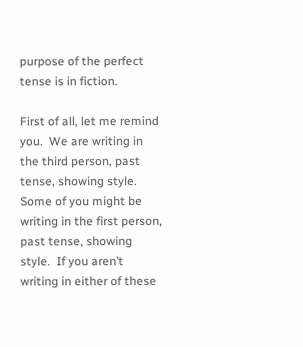purpose of the perfect tense is in fiction.

First of all, let me remind you.  We are writing in the third person, past tense, showing style.  Some of you might be writing in the first person, past tense, showing style.  If you aren’t writing in either of these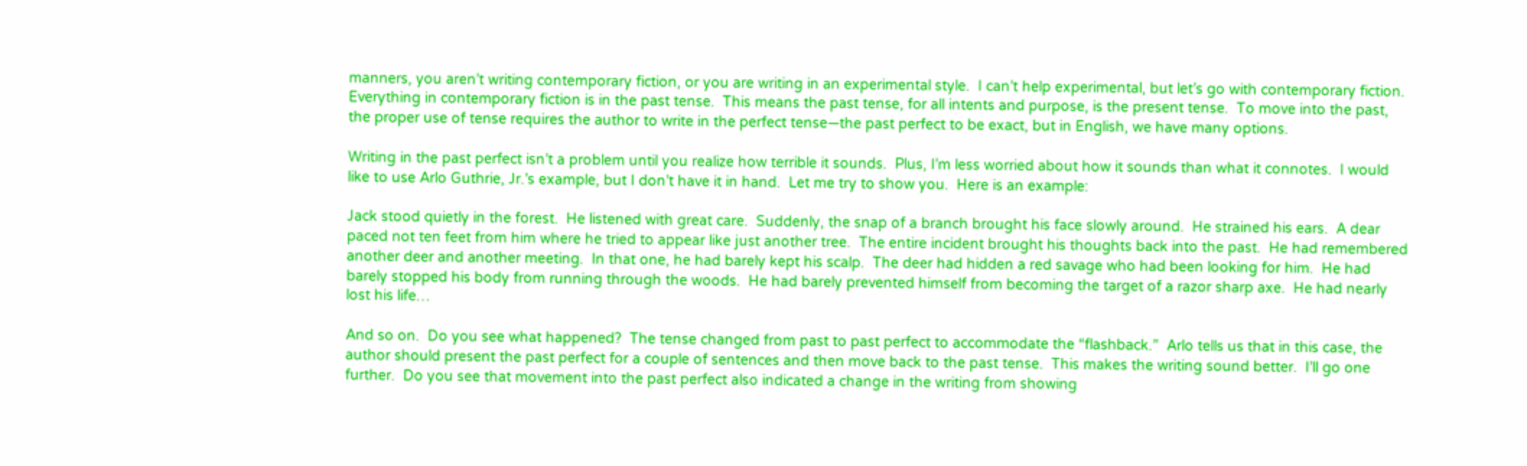manners, you aren’t writing contemporary fiction, or you are writing in an experimental style.  I can’t help experimental, but let’s go with contemporary fiction.  Everything in contemporary fiction is in the past tense.  This means the past tense, for all intents and purpose, is the present tense.  To move into the past, the proper use of tense requires the author to write in the perfect tense—the past perfect to be exact, but in English, we have many options.

Writing in the past perfect isn’t a problem until you realize how terrible it sounds.  Plus, I’m less worried about how it sounds than what it connotes.  I would like to use Arlo Guthrie, Jr.’s example, but I don’t have it in hand.  Let me try to show you.  Here is an example:

Jack stood quietly in the forest.  He listened with great care.  Suddenly, the snap of a branch brought his face slowly around.  He strained his ears.  A dear paced not ten feet from him where he tried to appear like just another tree.  The entire incident brought his thoughts back into the past.  He had remembered another deer and another meeting.  In that one, he had barely kept his scalp.  The deer had hidden a red savage who had been looking for him.  He had barely stopped his body from running through the woods.  He had barely prevented himself from becoming the target of a razor sharp axe.  He had nearly lost his life…

And so on.  Do you see what happened?  The tense changed from past to past perfect to accommodate the “flashback.”  Arlo tells us that in this case, the author should present the past perfect for a couple of sentences and then move back to the past tense.  This makes the writing sound better.  I’ll go one further.  Do you see that movement into the past perfect also indicated a change in the writing from showing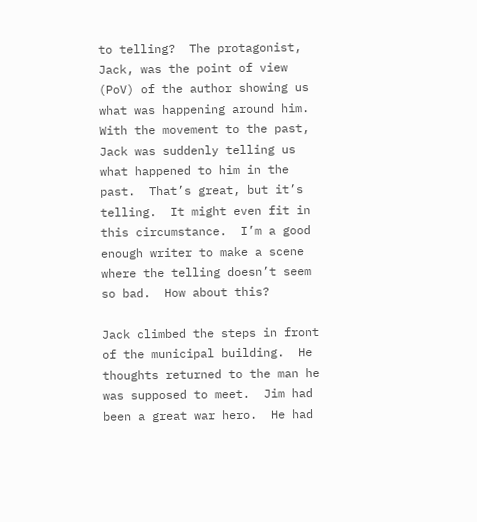to telling?  The protagonist, Jack, was the point of view (PoV) of the author showing us what was happening around him.  With the movement to the past, Jack was suddenly telling us what happened to him in the past.  That’s great, but it’s telling.  It might even fit in this circumstance.  I’m a good enough writer to make a scene where the telling doesn’t seem so bad.  How about this?

Jack climbed the steps in front of the municipal building.  He thoughts returned to the man he was supposed to meet.  Jim had been a great war hero.  He had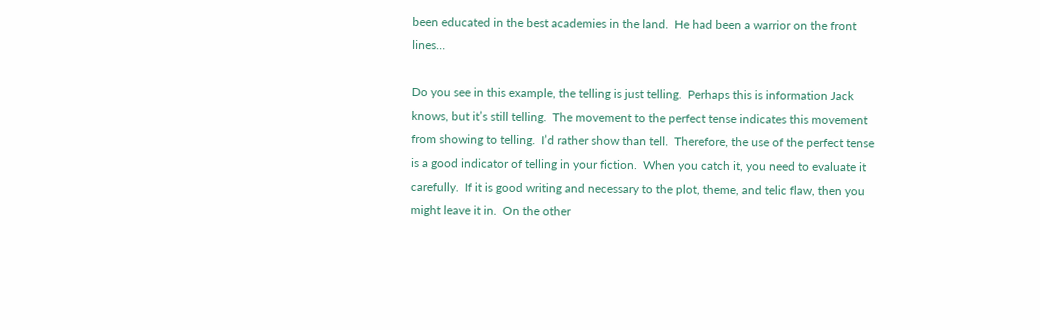been educated in the best academies in the land.  He had been a warrior on the front lines…

Do you see in this example, the telling is just telling.  Perhaps this is information Jack knows, but it’s still telling.  The movement to the perfect tense indicates this movement from showing to telling.  I’d rather show than tell.  Therefore, the use of the perfect tense is a good indicator of telling in your fiction.  When you catch it, you need to evaluate it carefully.  If it is good writing and necessary to the plot, theme, and telic flaw, then you might leave it in.  On the other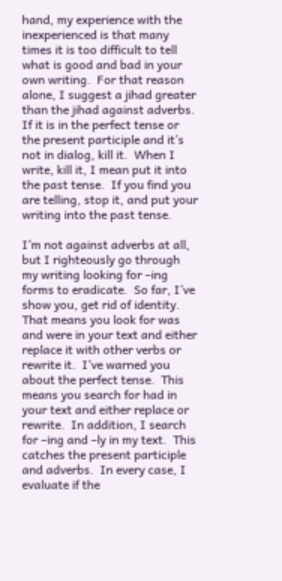hand, my experience with the inexperienced is that many times it is too difficult to tell what is good and bad in your own writing.  For that reason alone, I suggest a jihad greater than the jihad against adverbs.  If it is in the perfect tense or the present participle and it’s not in dialog, kill it.  When I write, kill it, I mean put it into the past tense.  If you find you are telling, stop it, and put your writing into the past tense.

I’m not against adverbs at all, but I righteously go through my writing looking for –ing forms to eradicate.  So far, I’ve show you, get rid of identity.  That means you look for was and were in your text and either replace it with other verbs or rewrite it.  I’ve warned you about the perfect tense.  This means you search for had in your text and either replace or rewrite.  In addition, I search for –ing and –ly in my text.  This catches the present participle and adverbs.  In every case, I evaluate if the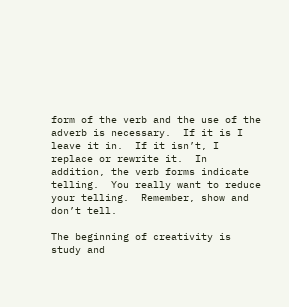form of the verb and the use of the adverb is necessary.  If it is I leave it in.  If it isn’t, I replace or rewrite it.  In addition, the verb forms indicate telling.  You really want to reduce your telling.  Remember, show and don’t tell.

The beginning of creativity is study and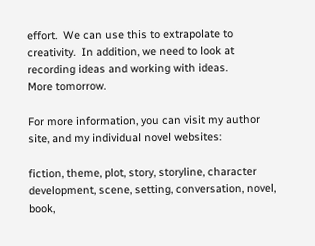effort.  We can use this to extrapolate to creativity.  In addition, we need to look at recording ideas and working with ideas.
More tomorrow.

For more information, you can visit my author site, and my individual novel websites:

fiction, theme, plot, story, storyline, character development, scene, setting, conversation, novel, book,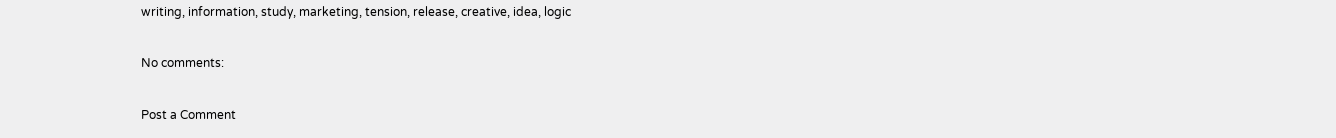writing, information, study, marketing, tension, release, creative, idea, logic

No comments:

Post a Comment